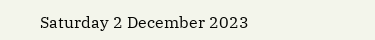Saturday 2 December 2023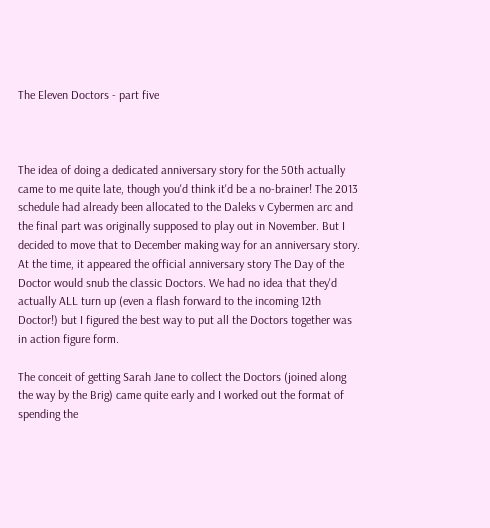The Eleven Doctors - part five



The idea of doing a dedicated anniversary story for the 50th actually came to me quite late, though you'd think it'd be a no-brainer! The 2013 schedule had already been allocated to the Daleks v Cybermen arc and the final part was originally supposed to play out in November. But I decided to move that to December making way for an anniversary story.
At the time, it appeared the official anniversary story The Day of the Doctor would snub the classic Doctors. We had no idea that they'd actually ALL turn up (even a flash forward to the incoming 12th Doctor!) but I figured the best way to put all the Doctors together was in action figure form.

The conceit of getting Sarah Jane to collect the Doctors (joined along the way by the Brig) came quite early and I worked out the format of spending the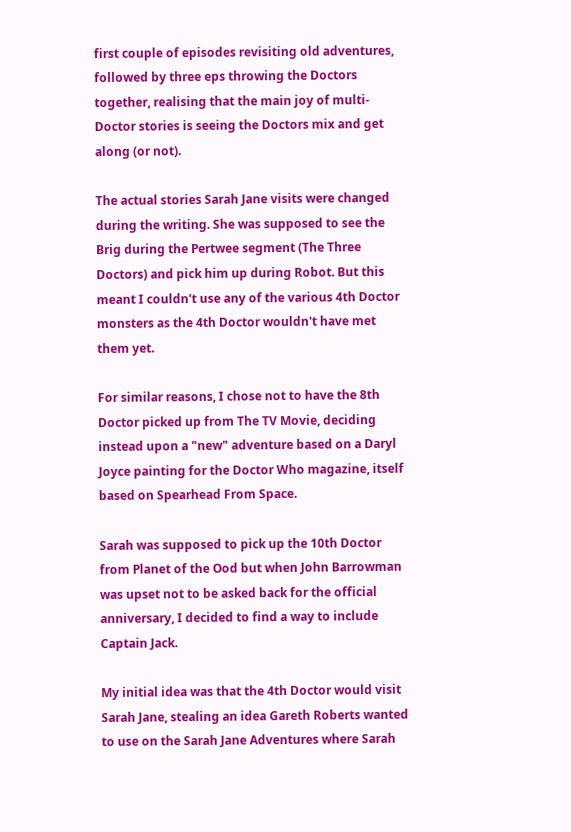first couple of episodes revisiting old adventures, followed by three eps throwing the Doctors together, realising that the main joy of multi-Doctor stories is seeing the Doctors mix and get along (or not).

The actual stories Sarah Jane visits were changed during the writing. She was supposed to see the Brig during the Pertwee segment (The Three Doctors) and pick him up during Robot. But this meant I couldn't use any of the various 4th Doctor monsters as the 4th Doctor wouldn't have met them yet.

For similar reasons, I chose not to have the 8th Doctor picked up from The TV Movie, deciding instead upon a "new" adventure based on a Daryl Joyce painting for the Doctor Who magazine, itself based on Spearhead From Space.

Sarah was supposed to pick up the 10th Doctor from Planet of the Ood but when John Barrowman was upset not to be asked back for the official anniversary, I decided to find a way to include Captain Jack.

My initial idea was that the 4th Doctor would visit Sarah Jane, stealing an idea Gareth Roberts wanted to use on the Sarah Jane Adventures where Sarah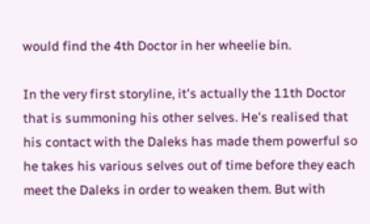would find the 4th Doctor in her wheelie bin.

In the very first storyline, it's actually the 11th Doctor that is summoning his other selves. He's realised that his contact with the Daleks has made them powerful so he takes his various selves out of time before they each meet the Daleks in order to weaken them. But with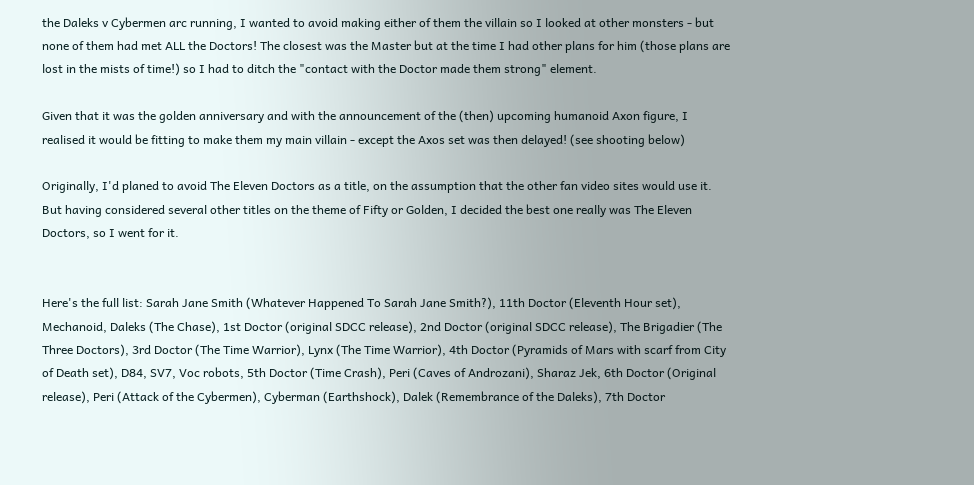the Daleks v Cybermen arc running, I wanted to avoid making either of them the villain so I looked at other monsters - but none of them had met ALL the Doctors! The closest was the Master but at the time I had other plans for him (those plans are lost in the mists of time!) so I had to ditch the "contact with the Doctor made them strong" element.

Given that it was the golden anniversary and with the announcement of the (then) upcoming humanoid Axon figure, I realised it would be fitting to make them my main villain - except the Axos set was then delayed! (see shooting below)

Originally, I'd planed to avoid The Eleven Doctors as a title, on the assumption that the other fan video sites would use it. But having considered several other titles on the theme of Fifty or Golden, I decided the best one really was The Eleven Doctors, so I went for it.


Here's the full list: Sarah Jane Smith (Whatever Happened To Sarah Jane Smith?), 11th Doctor (Eleventh Hour set), Mechanoid, Daleks (The Chase), 1st Doctor (original SDCC release), 2nd Doctor (original SDCC release), The Brigadier (The Three Doctors), 3rd Doctor (The Time Warrior), Lynx (The Time Warrior), 4th Doctor (Pyramids of Mars with scarf from City of Death set), D84, SV7, Voc robots, 5th Doctor (Time Crash), Peri (Caves of Androzani), Sharaz Jek, 6th Doctor (Original release), Peri (Attack of the Cybermen), Cyberman (Earthshock), Dalek (Remembrance of the Daleks), 7th Doctor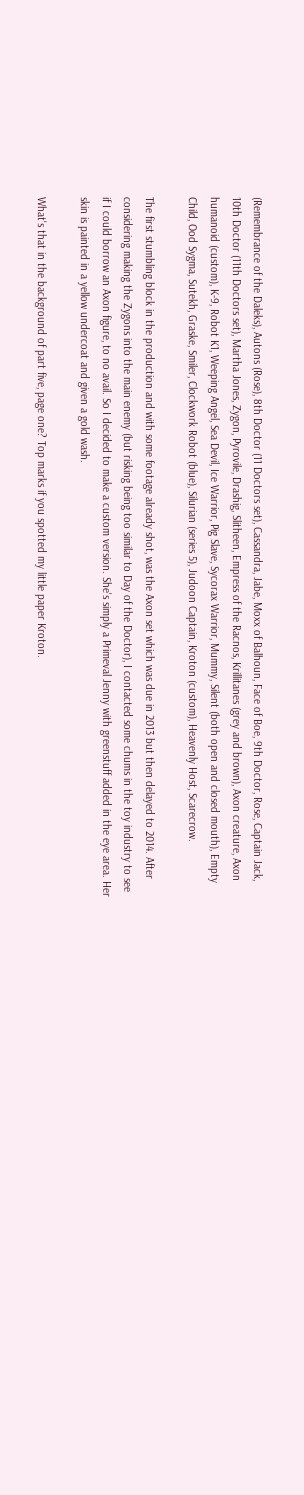(Remembrance of the Daleks), Autons (Rose), 8th Doctor (11 Doctors set), Cassandra, Jabe, Moxx of Balhoun, Face of Boe, 9th Doctor, Rose, Captain Jack, 10th Doctor (11th Doctors set), Martha Jones, Zygon, Pyrovile, Drashig, Slitheen, Empress of the Racnos, Krillitanes (grey and brown), Axon creature, Axon humanoid (custom), K-9, Robot K1, Weeping Angel, Sea Devil, Ice Warrior, Pig Slave, Sycorax Warrior, Mummy, Silent (both open and closed mouth), Empty Child, Ood Sygma, Sutekh, Graske, Smiler, Clockwork Robot (blue), Silurian (series 5), Judoon Captain, Kroton (custom), Heavenly Host, Scarecrow.

The first stumbling block in the production and with some footage already shot, was the Axon set which was due in 2013 but then delayed to 2014. After considering making the Zygons into the main enemy (but risking being too similar to Day of the Doctor), I contacted some chums in the toy industry to see if I could borrow an Axon figure, to no avail. So I decided to make a custom version. She's simply a Primeval Jenny with greenstuff added in the eye area. Her skin is painted in a yellow undercoat and given a gold wash.

What's that in the background of part five, page one? Top marks if you spotted my little paper Kroton.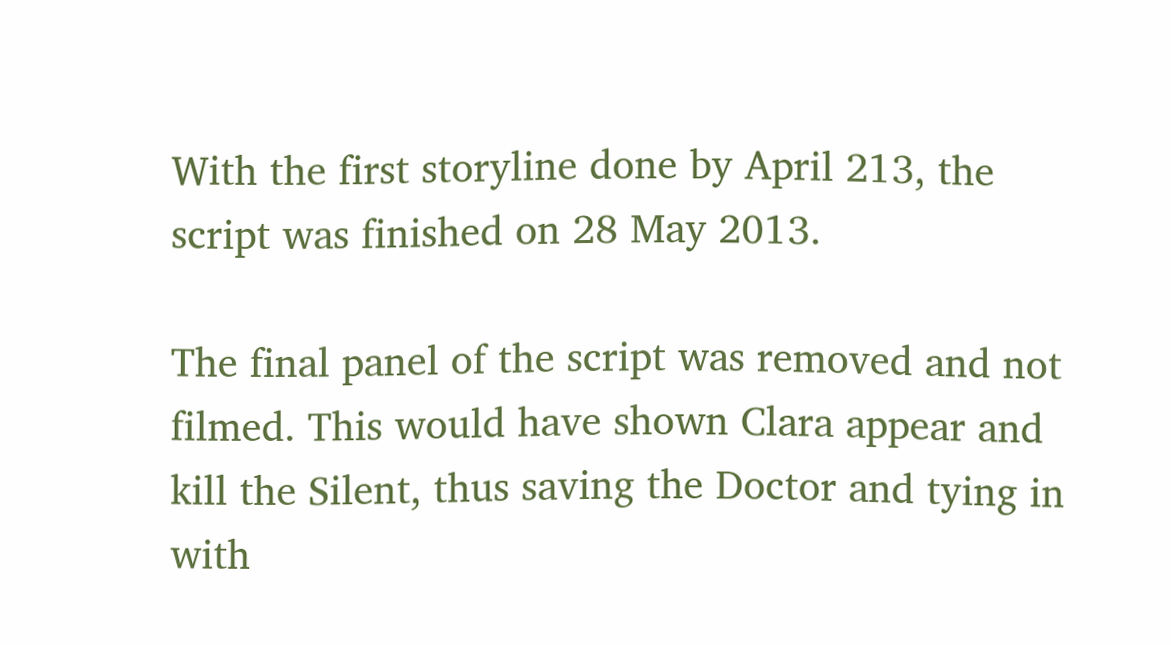With the first storyline done by April 213, the script was finished on 28 May 2013.

The final panel of the script was removed and not filmed. This would have shown Clara appear and kill the Silent, thus saving the Doctor and tying in with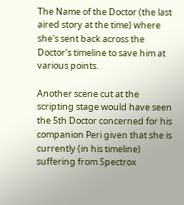The Name of the Doctor (the last aired story at the time) where she's sent back across the Doctor's timeline to save him at various points.

Another scene cut at the scripting stage would have seen the 5th Doctor concerned for his companion Peri given that she is currently (in his timeline) suffering from Spectrox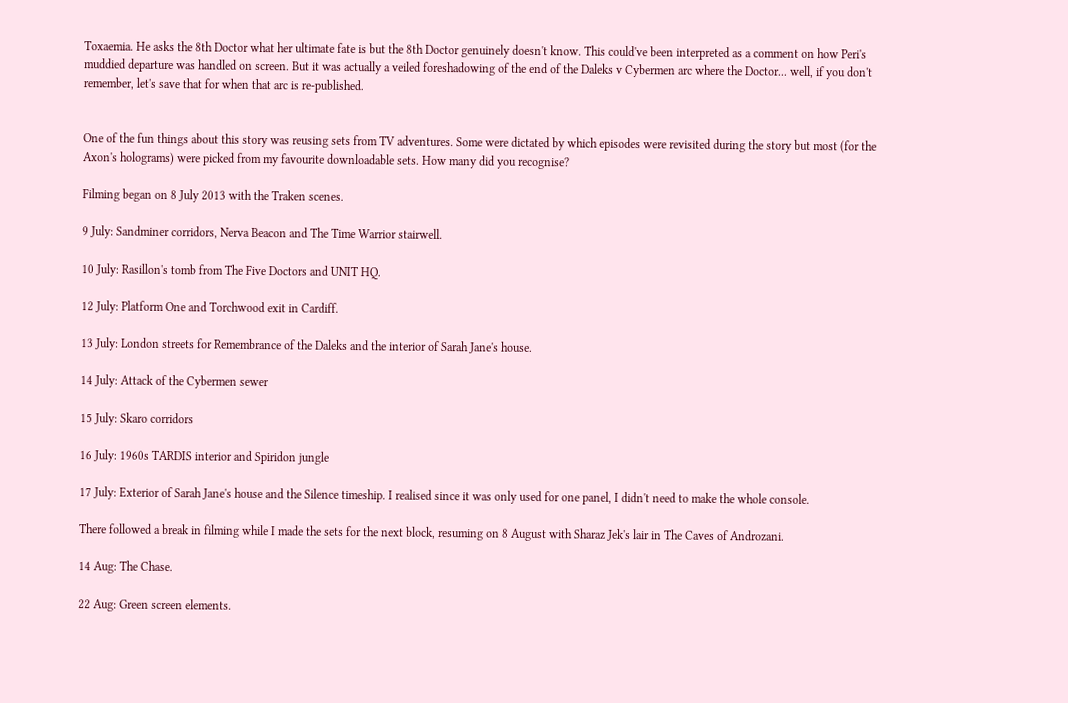Toxaemia. He asks the 8th Doctor what her ultimate fate is but the 8th Doctor genuinely doesn't know. This could've been interpreted as a comment on how Peri's muddied departure was handled on screen. But it was actually a veiled foreshadowing of the end of the Daleks v Cybermen arc where the Doctor... well, if you don't remember, let's save that for when that arc is re-published.


One of the fun things about this story was reusing sets from TV adventures. Some were dictated by which episodes were revisited during the story but most (for the Axon's holograms) were picked from my favourite downloadable sets. How many did you recognise?

Filming began on 8 July 2013 with the Traken scenes.

9 July: Sandminer corridors, Nerva Beacon and The Time Warrior stairwell.

10 July: Rasillon's tomb from The Five Doctors and UNIT HQ.

12 July: Platform One and Torchwood exit in Cardiff.

13 July: London streets for Remembrance of the Daleks and the interior of Sarah Jane's house.

14 July: Attack of the Cybermen sewer

15 July: Skaro corridors

16 July: 1960s TARDIS interior and Spiridon jungle

17 July: Exterior of Sarah Jane's house and the Silence timeship. I realised since it was only used for one panel, I didn't need to make the whole console.

There followed a break in filming while I made the sets for the next block, resuming on 8 August with Sharaz Jek's lair in The Caves of Androzani.

14 Aug: The Chase.

22 Aug: Green screen elements.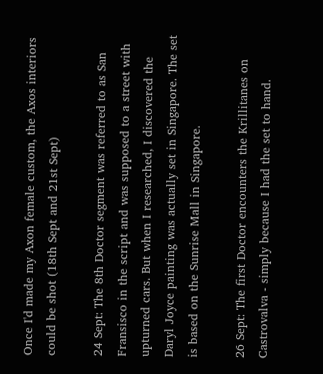Once I'd made my Axon female custom, the Axos interiors could be shot (18th Sept and 21st Sept)

24 Sept: The 8th Doctor segment was referred to as San Fransisco in the script and was supposed to a street with upturned cars. But when I researched, I discovered the Daryl Joyce painting was actually set in Singapore. The set is based on the Sunrise Mall in Singapore.

26 Sept: The first Doctor encounters the Krillitanes on Castrovalva - simply because I had the set to hand.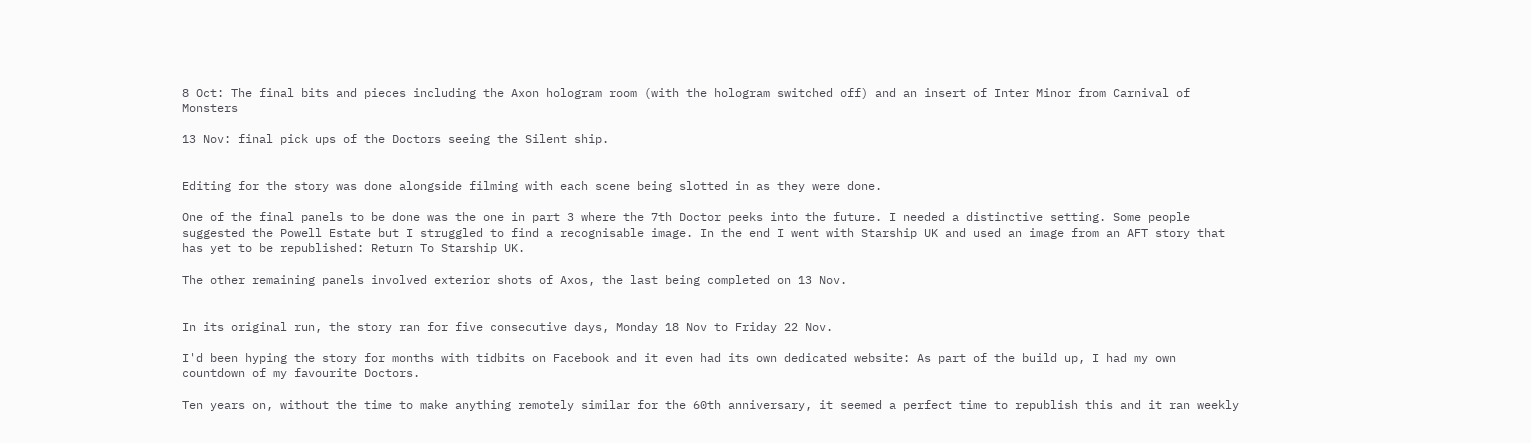8 Oct: The final bits and pieces including the Axon hologram room (with the hologram switched off) and an insert of Inter Minor from Carnival of Monsters

13 Nov: final pick ups of the Doctors seeing the Silent ship.


Editing for the story was done alongside filming with each scene being slotted in as they were done.

One of the final panels to be done was the one in part 3 where the 7th Doctor peeks into the future. I needed a distinctive setting. Some people suggested the Powell Estate but I struggled to find a recognisable image. In the end I went with Starship UK and used an image from an AFT story that has yet to be republished: Return To Starship UK.

The other remaining panels involved exterior shots of Axos, the last being completed on 13 Nov.


In its original run, the story ran for five consecutive days, Monday 18 Nov to Friday 22 Nov.

I'd been hyping the story for months with tidbits on Facebook and it even had its own dedicated website: As part of the build up, I had my own countdown of my favourite Doctors.

Ten years on, without the time to make anything remotely similar for the 60th anniversary, it seemed a perfect time to republish this and it ran weekly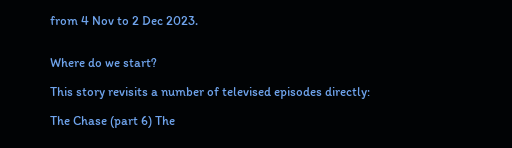from 4 Nov to 2 Dec 2023.


Where do we start?

This story revisits a number of televised episodes directly:

The Chase (part 6) The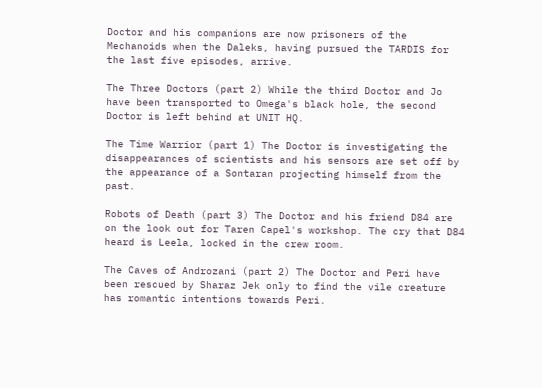Doctor and his companions are now prisoners of the Mechanoids when the Daleks, having pursued the TARDIS for the last five episodes, arrive.

The Three Doctors (part 2) While the third Doctor and Jo have been transported to Omega's black hole, the second Doctor is left behind at UNIT HQ.

The Time Warrior (part 1) The Doctor is investigating the disappearances of scientists and his sensors are set off by the appearance of a Sontaran projecting himself from the past.

Robots of Death (part 3) The Doctor and his friend D84 are on the look out for Taren Capel's workshop. The cry that D84 heard is Leela, locked in the crew room.

The Caves of Androzani (part 2) The Doctor and Peri have been rescued by Sharaz Jek only to find the vile creature has romantic intentions towards Peri.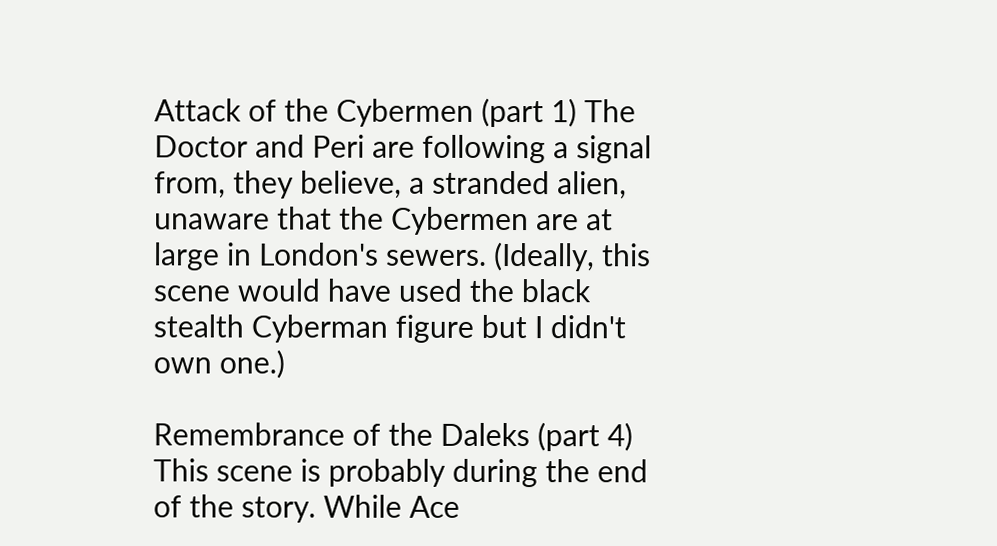Attack of the Cybermen (part 1) The Doctor and Peri are following a signal from, they believe, a stranded alien, unaware that the Cybermen are at large in London's sewers. (Ideally, this scene would have used the black stealth Cyberman figure but I didn't own one.)

Remembrance of the Daleks (part 4) This scene is probably during the end of the story. While Ace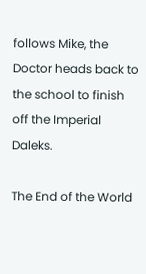follows Mike, the Doctor heads back to the school to finish off the Imperial Daleks.

The End of the World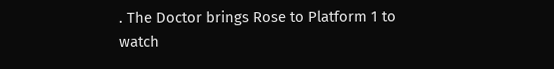. The Doctor brings Rose to Platform 1 to watch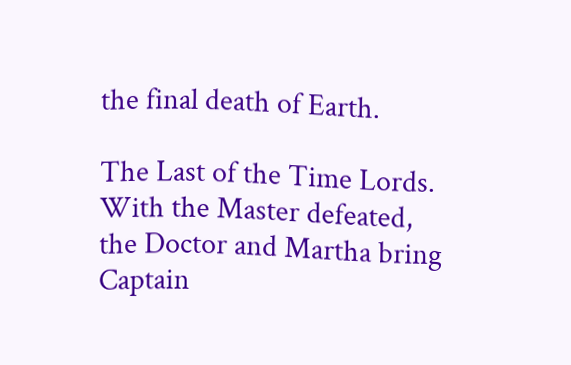the final death of Earth.

The Last of the Time Lords. With the Master defeated, the Doctor and Martha bring Captain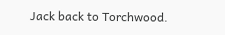Jack back to Torchwood.